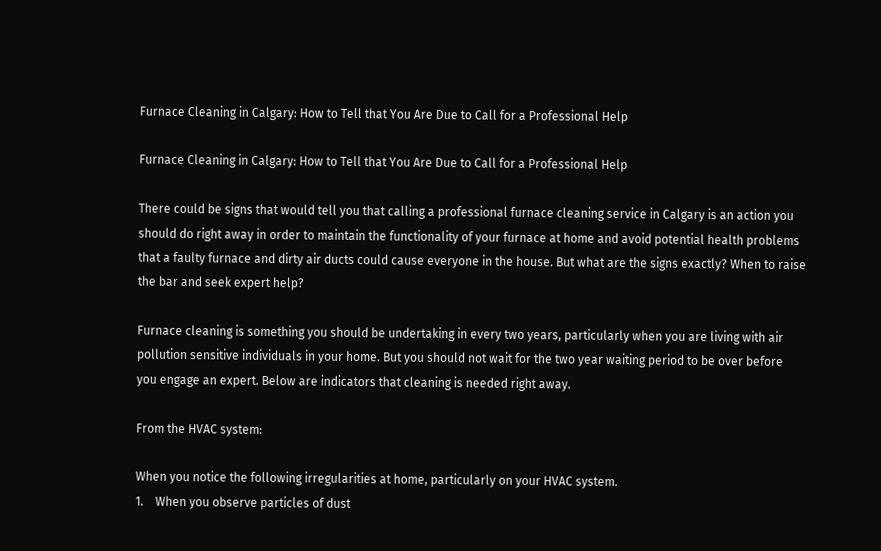Furnace Cleaning in Calgary: How to Tell that You Are Due to Call for a Professional Help

Furnace Cleaning in Calgary: How to Tell that You Are Due to Call for a Professional Help

There could be signs that would tell you that calling a professional furnace cleaning service in Calgary is an action you should do right away in order to maintain the functionality of your furnace at home and avoid potential health problems that a faulty furnace and dirty air ducts could cause everyone in the house. But what are the signs exactly? When to raise the bar and seek expert help?

Furnace cleaning is something you should be undertaking in every two years, particularly when you are living with air pollution sensitive individuals in your home. But you should not wait for the two year waiting period to be over before you engage an expert. Below are indicators that cleaning is needed right away.

From the HVAC system:

When you notice the following irregularities at home, particularly on your HVAC system.
1.    When you observe particles of dust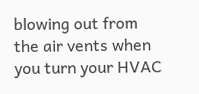blowing out from the air vents when you turn your HVAC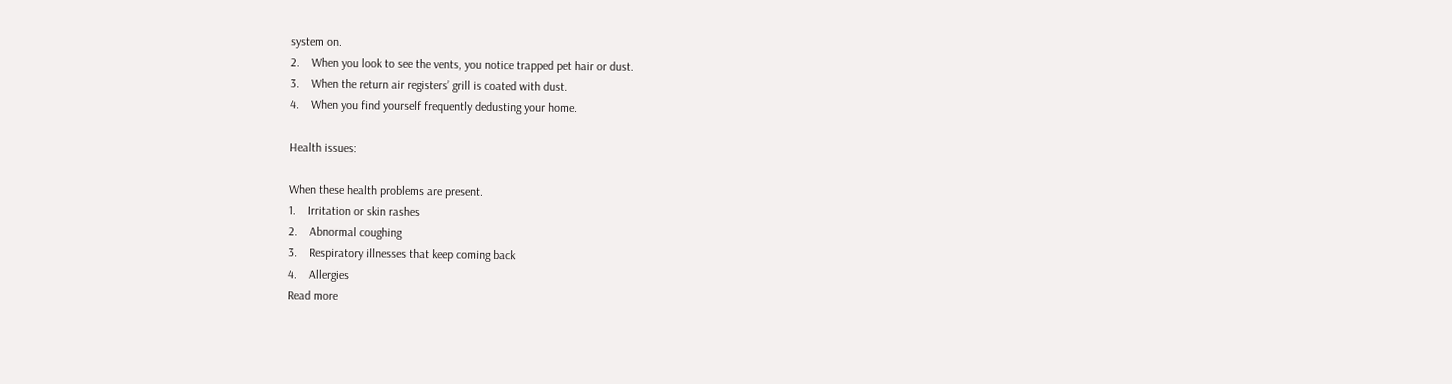system on.
2.    When you look to see the vents, you notice trapped pet hair or dust.
3.    When the return air registers’ grill is coated with dust.
4.    When you find yourself frequently dedusting your home.

Health issues:

When these health problems are present.
1.    Irritation or skin rashes
2.    Abnormal coughing
3.    Respiratory illnesses that keep coming back
4.    Allergies
Read more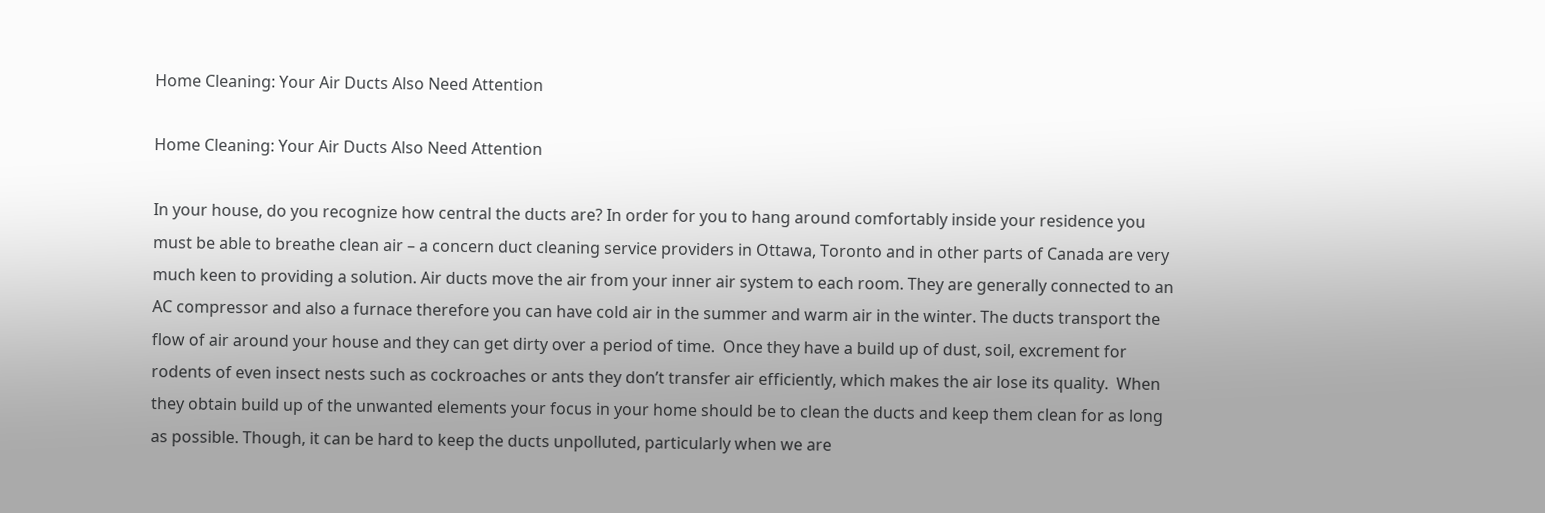Home Cleaning: Your Air Ducts Also Need Attention

Home Cleaning: Your Air Ducts Also Need Attention

In your house, do you recognize how central the ducts are? In order for you to hang around comfortably inside your residence you must be able to breathe clean air – a concern duct cleaning service providers in Ottawa, Toronto and in other parts of Canada are very much keen to providing a solution. Air ducts move the air from your inner air system to each room. They are generally connected to an AC compressor and also a furnace therefore you can have cold air in the summer and warm air in the winter. The ducts transport the flow of air around your house and they can get dirty over a period of time.  Once they have a build up of dust, soil, excrement for rodents of even insect nests such as cockroaches or ants they don’t transfer air efficiently, which makes the air lose its quality.  When they obtain build up of the unwanted elements your focus in your home should be to clean the ducts and keep them clean for as long as possible. Though, it can be hard to keep the ducts unpolluted, particularly when we are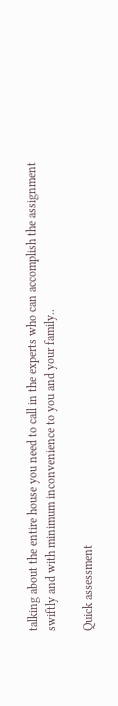talking about the entire house you need to call in the experts who can accomplish the assignment swiftly and with minimum inconvenience to you and your family..

Quick assessment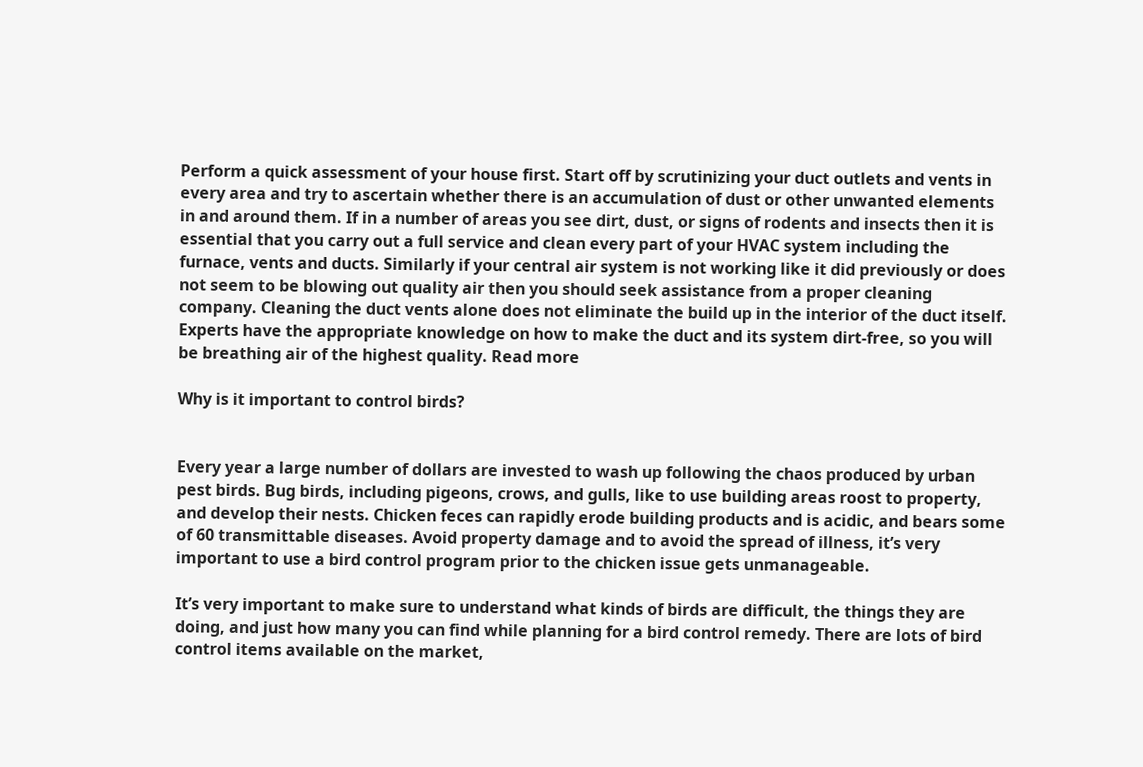Perform a quick assessment of your house first. Start off by scrutinizing your duct outlets and vents in every area and try to ascertain whether there is an accumulation of dust or other unwanted elements in and around them. If in a number of areas you see dirt, dust, or signs of rodents and insects then it is essential that you carry out a full service and clean every part of your HVAC system including the furnace, vents and ducts. Similarly if your central air system is not working like it did previously or does not seem to be blowing out quality air then you should seek assistance from a proper cleaning company. Cleaning the duct vents alone does not eliminate the build up in the interior of the duct itself. Experts have the appropriate knowledge on how to make the duct and its system dirt-free, so you will be breathing air of the highest quality. Read more

Why is it important to control birds?


Every year a large number of dollars are invested to wash up following the chaos produced by urban pest birds. Bug birds, including pigeons, crows, and gulls, like to use building areas roost to property, and develop their nests. Chicken feces can rapidly erode building products and is acidic, and bears some of 60 transmittable diseases. Avoid property damage and to avoid the spread of illness, it’s very important to use a bird control program prior to the chicken issue gets unmanageable.

It’s very important to make sure to understand what kinds of birds are difficult, the things they are doing, and just how many you can find while planning for a bird control remedy. There are lots of bird control items available on the market,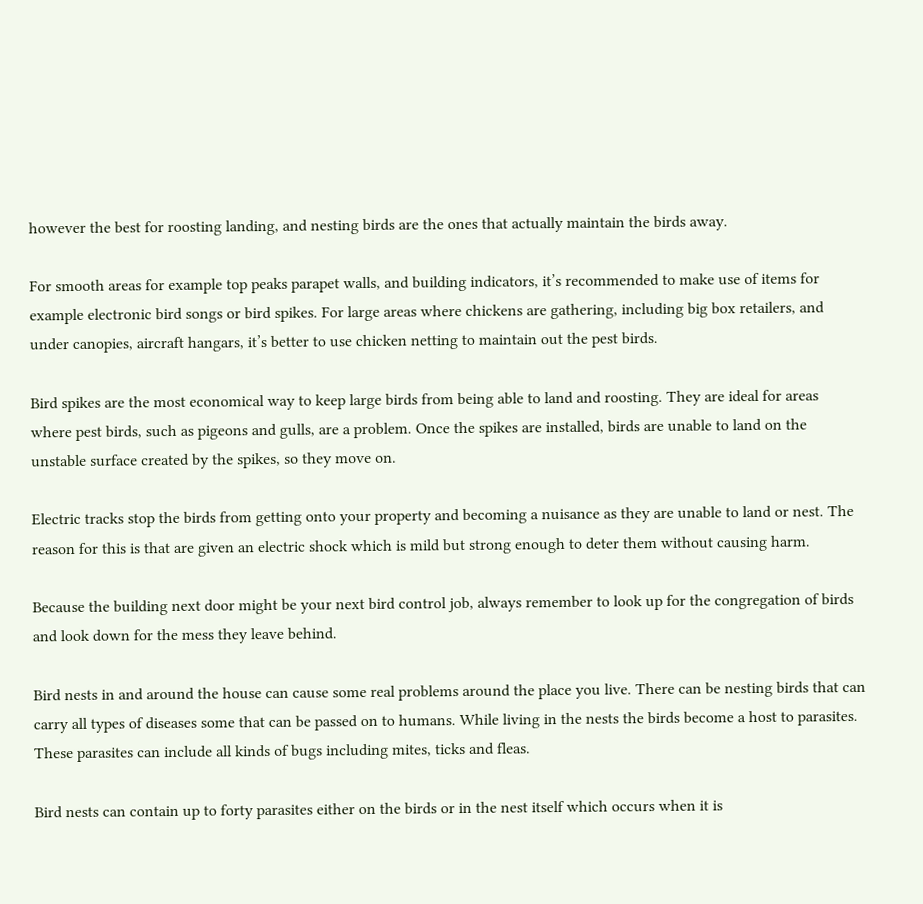however the best for roosting landing, and nesting birds are the ones that actually maintain the birds away.

For smooth areas for example top peaks parapet walls, and building indicators, it’s recommended to make use of items for example electronic bird songs or bird spikes. For large areas where chickens are gathering, including big box retailers, and under canopies, aircraft hangars, it’s better to use chicken netting to maintain out the pest birds.

Bird spikes are the most economical way to keep large birds from being able to land and roosting. They are ideal for areas where pest birds, such as pigeons and gulls, are a problem. Once the spikes are installed, birds are unable to land on the unstable surface created by the spikes, so they move on.

Electric tracks stop the birds from getting onto your property and becoming a nuisance as they are unable to land or nest. The reason for this is that are given an electric shock which is mild but strong enough to deter them without causing harm.

Because the building next door might be your next bird control job, always remember to look up for the congregation of birds and look down for the mess they leave behind.

Bird nests in and around the house can cause some real problems around the place you live. There can be nesting birds that can carry all types of diseases some that can be passed on to humans. While living in the nests the birds become a host to parasites. These parasites can include all kinds of bugs including mites, ticks and fleas.

Bird nests can contain up to forty parasites either on the birds or in the nest itself which occurs when it is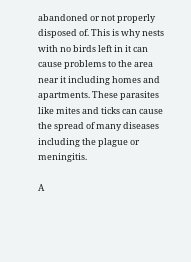abandoned or not properly disposed of. This is why nests with no birds left in it can cause problems to the area near it including homes and apartments. These parasites like mites and ticks can cause the spread of many diseases including the plague or meningitis.

A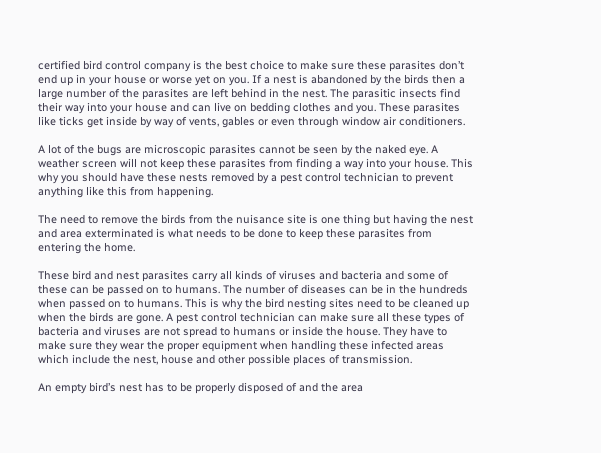certified bird control company is the best choice to make sure these parasites don’t end up in your house or worse yet on you. If a nest is abandoned by the birds then a large number of the parasites are left behind in the nest. The parasitic insects find their way into your house and can live on bedding clothes and you. These parasites like ticks get inside by way of vents, gables or even through window air conditioners.

A lot of the bugs are microscopic parasites cannot be seen by the naked eye. A weather screen will not keep these parasites from finding a way into your house. This why you should have these nests removed by a pest control technician to prevent anything like this from happening.

The need to remove the birds from the nuisance site is one thing but having the nest and area exterminated is what needs to be done to keep these parasites from entering the home.

These bird and nest parasites carry all kinds of viruses and bacteria and some of these can be passed on to humans. The number of diseases can be in the hundreds when passed on to humans. This is why the bird nesting sites need to be cleaned up when the birds are gone. A pest control technician can make sure all these types of bacteria and viruses are not spread to humans or inside the house. They have to make sure they wear the proper equipment when handling these infected areas which include the nest, house and other possible places of transmission.

An empty bird’s nest has to be properly disposed of and the area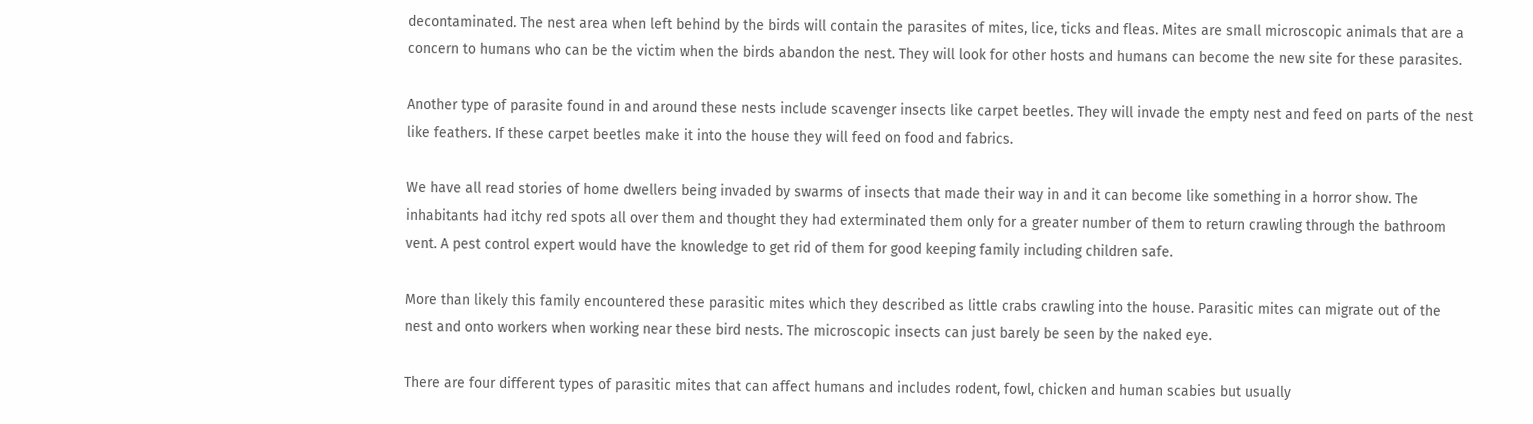decontaminated. The nest area when left behind by the birds will contain the parasites of mites, lice, ticks and fleas. Mites are small microscopic animals that are a concern to humans who can be the victim when the birds abandon the nest. They will look for other hosts and humans can become the new site for these parasites.

Another type of parasite found in and around these nests include scavenger insects like carpet beetles. They will invade the empty nest and feed on parts of the nest like feathers. If these carpet beetles make it into the house they will feed on food and fabrics.

We have all read stories of home dwellers being invaded by swarms of insects that made their way in and it can become like something in a horror show. The inhabitants had itchy red spots all over them and thought they had exterminated them only for a greater number of them to return crawling through the bathroom vent. A pest control expert would have the knowledge to get rid of them for good keeping family including children safe.

More than likely this family encountered these parasitic mites which they described as little crabs crawling into the house. Parasitic mites can migrate out of the nest and onto workers when working near these bird nests. The microscopic insects can just barely be seen by the naked eye.

There are four different types of parasitic mites that can affect humans and includes rodent, fowl, chicken and human scabies but usually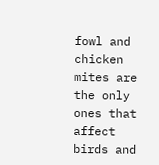fowl and chicken mites are the only ones that affect birds and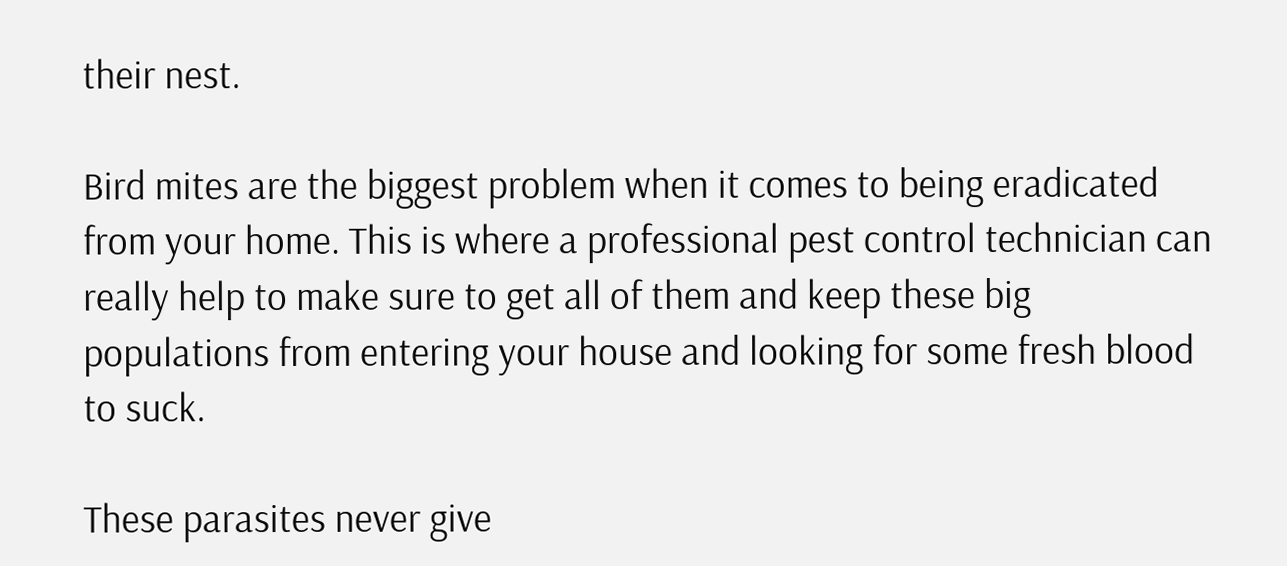their nest.

Bird mites are the biggest problem when it comes to being eradicated from your home. This is where a professional pest control technician can really help to make sure to get all of them and keep these big populations from entering your house and looking for some fresh blood to suck.

These parasites never give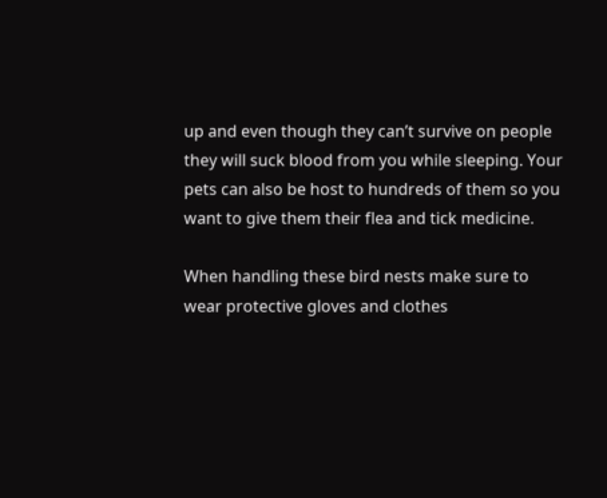up and even though they can’t survive on people they will suck blood from you while sleeping. Your pets can also be host to hundreds of them so you want to give them their flea and tick medicine.

When handling these bird nests make sure to wear protective gloves and clothes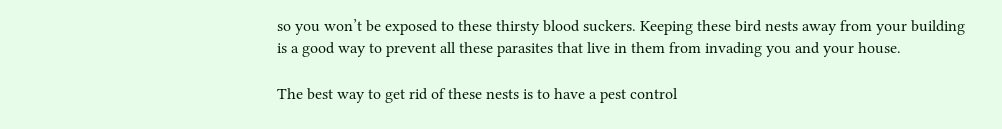so you won’t be exposed to these thirsty blood suckers. Keeping these bird nests away from your building is a good way to prevent all these parasites that live in them from invading you and your house.

The best way to get rid of these nests is to have a pest control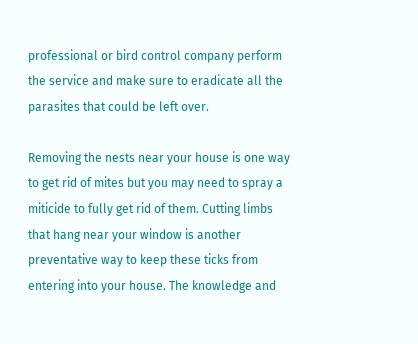professional or bird control company perform the service and make sure to eradicate all the parasites that could be left over.

Removing the nests near your house is one way to get rid of mites but you may need to spray a miticide to fully get rid of them. Cutting limbs that hang near your window is another preventative way to keep these ticks from entering into your house. The knowledge and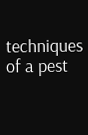techniques of a pest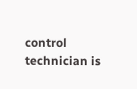control technician is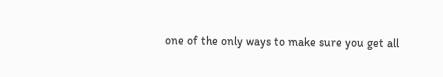one of the only ways to make sure you get all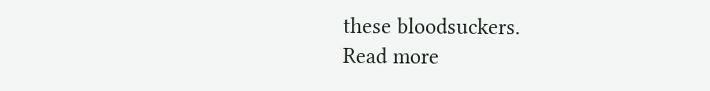these bloodsuckers.
Read more